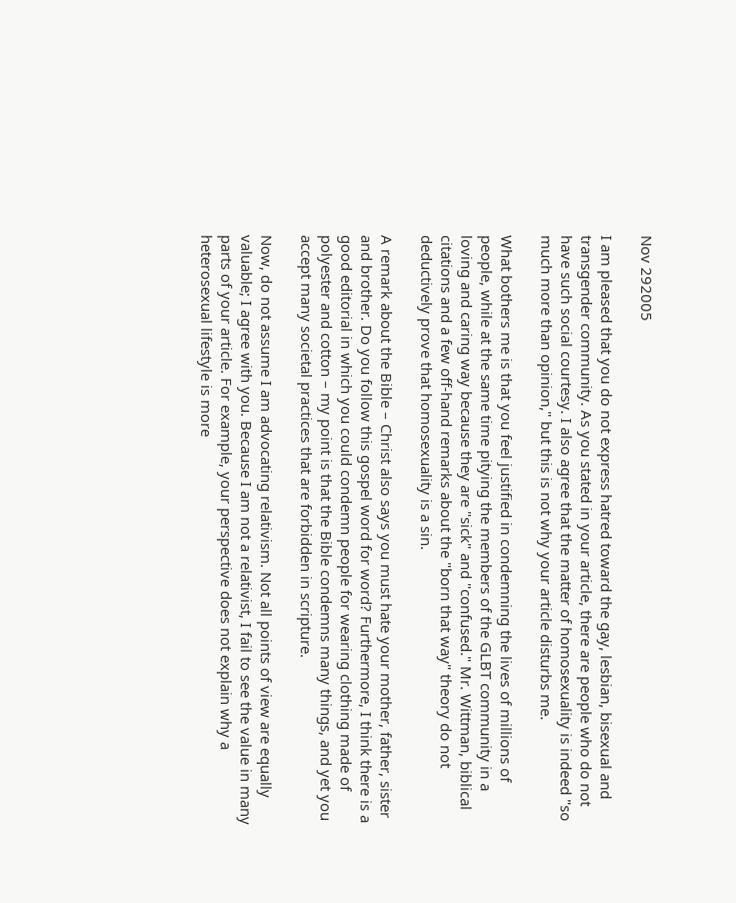Nov 292005

I am pleased that you do not express hatred toward the gay, lesbian, bisexual and transgender community. As you stated in your article, there are people who do not have such social courtesy. I also agree that the matter of homosexuality is indeed "so much more than opinion," but this is not why your article disturbs me.

What bothers me is that you feel justified in condemning the lives of millions of people, while at the same time pitying the members of the GLBT community in a loving and caring way because they are "sick" and "confused." Mr. Wittman, biblical citations and a few off-hand remarks about the "born that way" theory do not deductively prove that homosexuality is a sin.

A remark about the Bible – Christ also says you must hate your mother, father, sister and brother. Do you follow this gospel word for word? Furthermore, I think there is a good editorial in which you could condemn people for wearing clothing made of polyester and cotton – my point is that the Bible condemns many things, and yet you accept many societal practices that are forbidden in scripture.

Now, do not assume I am advocating relativism. Not all points of view are equally valuable; I agree with you. Because I am not a relativist, I fail to see the value in many parts of your article. For example, your perspective does not explain why a heterosexual lifestyle is more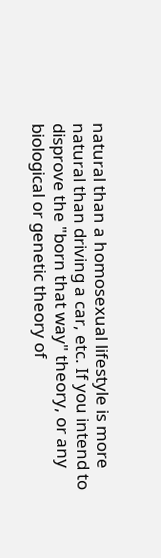natural than a homosexual lifestyle is more natural than driving a car, etc. If you intend to disprove the "born that way" theory, or any biological or genetic theory of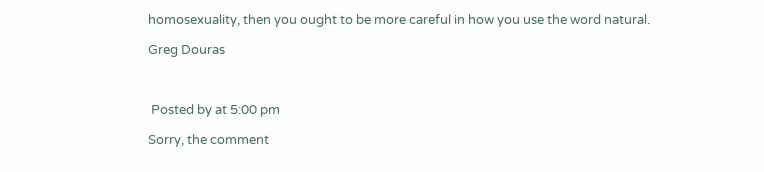homosexuality, then you ought to be more careful in how you use the word natural.

Greg Douras



 Posted by at 5:00 pm

Sorry, the comment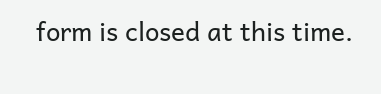form is closed at this time.